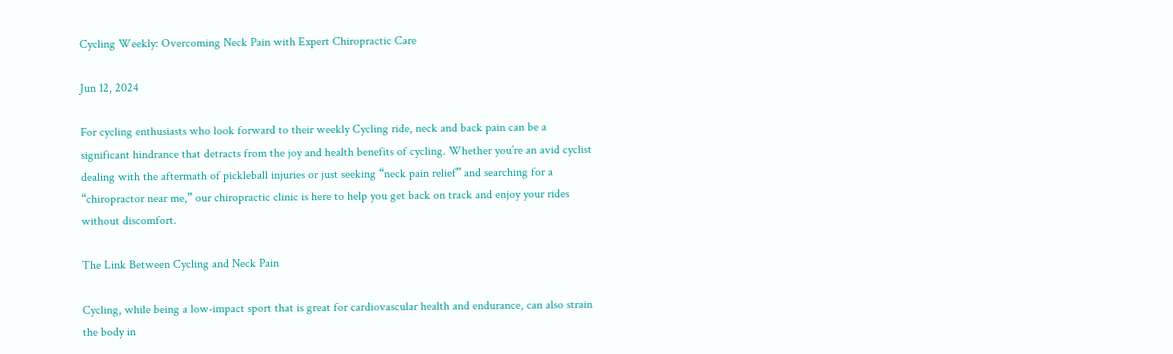Cycling Weekly: Overcoming Neck Pain with Expert Chiropractic Care

Jun 12, 2024

For cycling enthusiasts who look forward to their weekly Cycling ride, neck and back pain can be a significant hindrance that detracts from the joy and health benefits of cycling. Whether you’re an avid cyclist dealing with the aftermath of pickleball injuries or just seeking “neck pain relief” and searching for a “chiropractor near me,” our chiropractic clinic is here to help you get back on track and enjoy your rides without discomfort.

The Link Between Cycling and Neck Pain

Cycling, while being a low-impact sport that is great for cardiovascular health and endurance, can also strain the body in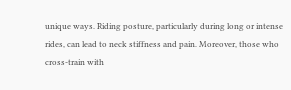unique ways. Riding posture, particularly during long or intense rides, can lead to neck stiffness and pain. Moreover, those who cross-train with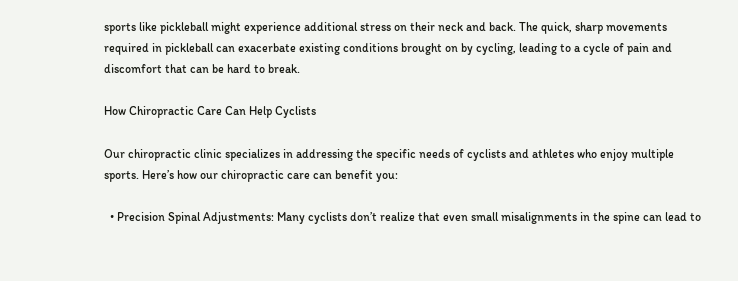sports like pickleball might experience additional stress on their neck and back. The quick, sharp movements required in pickleball can exacerbate existing conditions brought on by cycling, leading to a cycle of pain and discomfort that can be hard to break.

How Chiropractic Care Can Help Cyclists

Our chiropractic clinic specializes in addressing the specific needs of cyclists and athletes who enjoy multiple sports. Here’s how our chiropractic care can benefit you:

  • Precision Spinal Adjustments: Many cyclists don’t realize that even small misalignments in the spine can lead to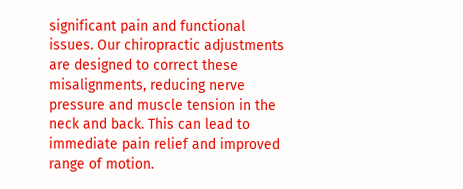significant pain and functional issues. Our chiropractic adjustments are designed to correct these misalignments, reducing nerve pressure and muscle tension in the neck and back. This can lead to immediate pain relief and improved range of motion.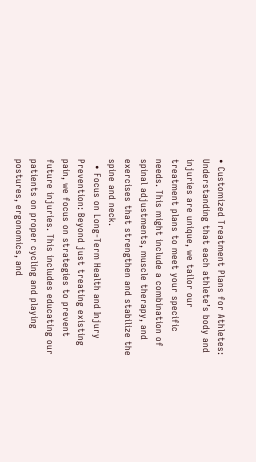• Customized Treatment Plans for Athletes: Understanding that each athlete’s body and injuries are unique, we tailor our treatment plans to meet your specific needs. This might include a combination of spinal adjustments, muscle therapy, and exercises that strengthen and stabilize the spine and neck.
  • Focus on Long-Term Health and Injury Prevention: Beyond just treating existing pain, we focus on strategies to prevent future injuries. This includes educating our patients on proper cycling and playing postures, ergonomics, and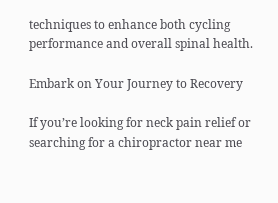techniques to enhance both cycling performance and overall spinal health.

Embark on Your Journey to Recovery

If you’re looking for neck pain relief or searching for a chiropractor near me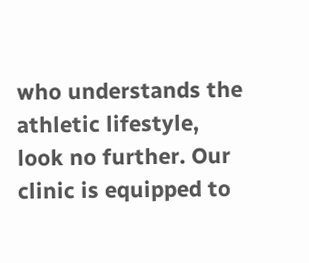who understands the athletic lifestyle, look no further. Our clinic is equipped to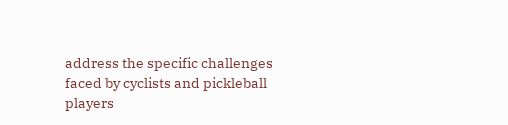address the specific challenges faced by cyclists and pickleball players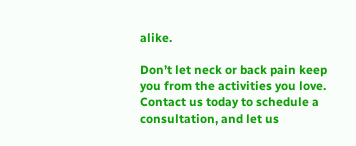alike.

Don’t let neck or back pain keep you from the activities you love. Contact us today to schedule a consultation, and let us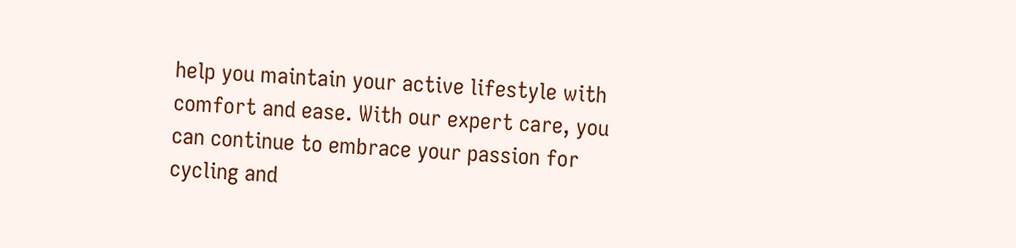help you maintain your active lifestyle with comfort and ease. With our expert care, you can continue to embrace your passion for cycling and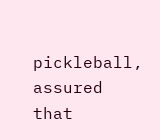pickleball, assured that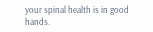your spinal health is in good hands.